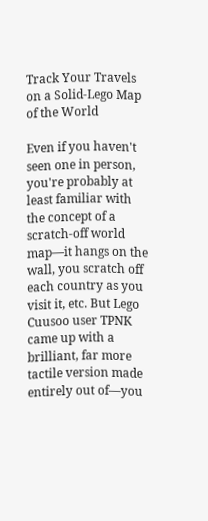Track Your Travels on a Solid-Lego Map of the World

Even if you haven't seen one in person, you're probably at least familiar with the concept of a scratch-off world map—it hangs on the wall, you scratch off each country as you visit it, etc. But Lego Cuusoo user TPNK came up with a brilliant, far more tactile version made entirely out of—you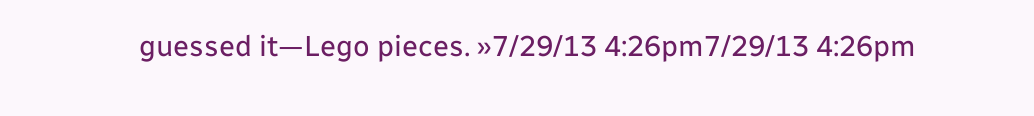guessed it—Lego pieces. »7/29/13 4:26pm7/29/13 4:26pm